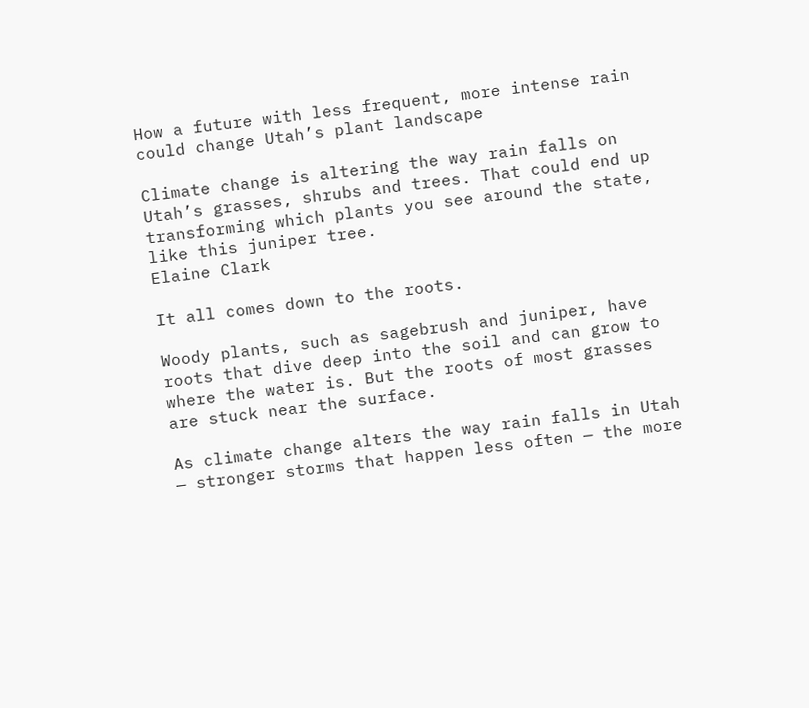How a future with less frequent, more intense rain could change Utah’s plant landscape

Climate change is altering the way rain falls on Utah’s grasses, shrubs and trees. That could end up transforming which plants you see around the state, like this juniper tree.
Elaine Clark

It all comes down to the roots.

Woody plants, such as sagebrush and juniper, have roots that dive deep into the soil and can grow to where the water is. But the roots of most grasses are stuck near the surface.

As climate change alters the way rain falls in Utah — stronger storms that happen less often — the more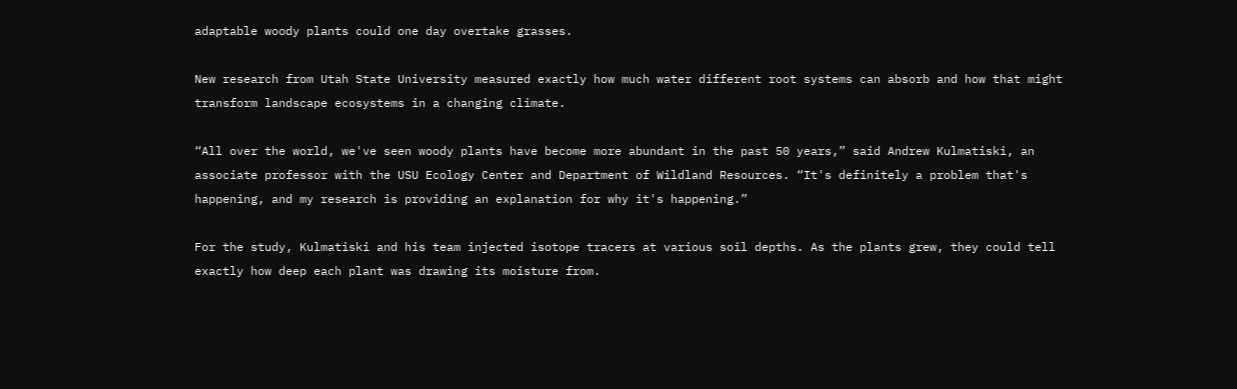adaptable woody plants could one day overtake grasses.

New research from Utah State University measured exactly how much water different root systems can absorb and how that might transform landscape ecosystems in a changing climate.

“All over the world, we've seen woody plants have become more abundant in the past 50 years,” said Andrew Kulmatiski, an associate professor with the USU Ecology Center and Department of Wildland Resources. “It's definitely a problem that's happening, and my research is providing an explanation for why it's happening.”

For the study, Kulmatiski and his team injected isotope tracers at various soil depths. As the plants grew, they could tell exactly how deep each plant was drawing its moisture from.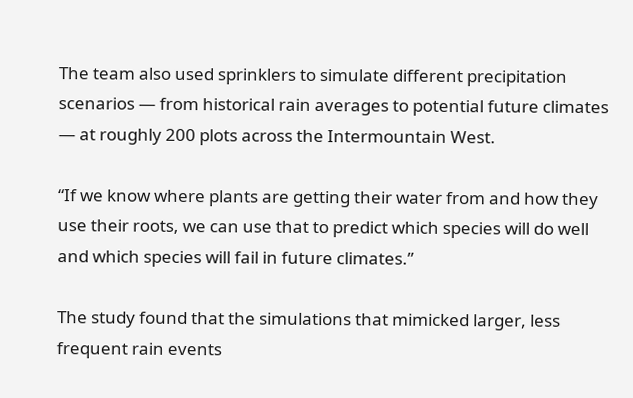The team also used sprinklers to simulate different precipitation scenarios — from historical rain averages to potential future climates — at roughly 200 plots across the Intermountain West.

“If we know where plants are getting their water from and how they use their roots, we can use that to predict which species will do well and which species will fail in future climates.”

The study found that the simulations that mimicked larger, less frequent rain events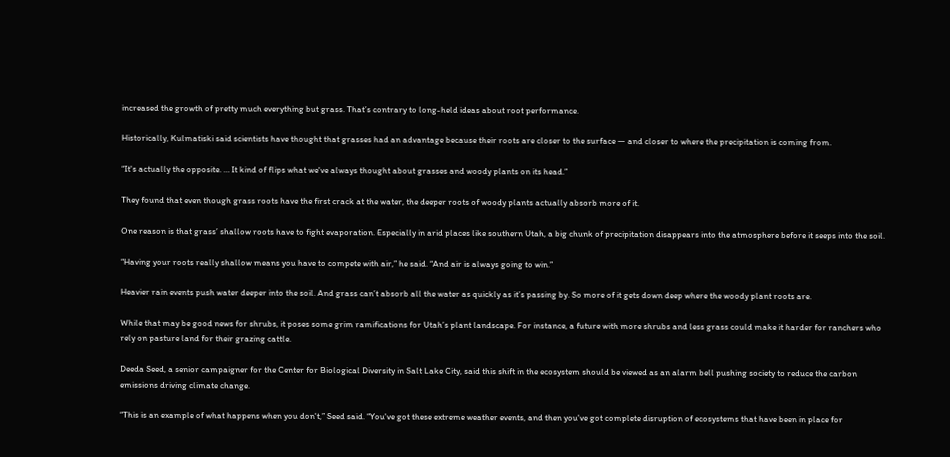increased the growth of pretty much everything but grass. That’s contrary to long-held ideas about root performance.

Historically, Kulmatiski said scientists have thought that grasses had an advantage because their roots are closer to the surface — and closer to where the precipitation is coming from.

“It's actually the opposite. … It kind of flips what we've always thought about grasses and woody plants on its head.”

They found that even though grass roots have the first crack at the water, the deeper roots of woody plants actually absorb more of it.

One reason is that grass’ shallow roots have to fight evaporation. Especially in arid places like southern Utah, a big chunk of precipitation disappears into the atmosphere before it seeps into the soil.

“Having your roots really shallow means you have to compete with air,” he said. “And air is always going to win.”

Heavier rain events push water deeper into the soil. And grass can’t absorb all the water as quickly as it’s passing by. So more of it gets down deep where the woody plant roots are.

While that may be good news for shrubs, it poses some grim ramifications for Utah’s plant landscape. For instance, a future with more shrubs and less grass could make it harder for ranchers who rely on pasture land for their grazing cattle.

Deeda Seed, a senior campaigner for the Center for Biological Diversity in Salt Lake City, said this shift in the ecosystem should be viewed as an alarm bell pushing society to reduce the carbon emissions driving climate change.

“This is an example of what happens when you don't,” Seed said. “You've got these extreme weather events, and then you've got complete disruption of ecosystems that have been in place for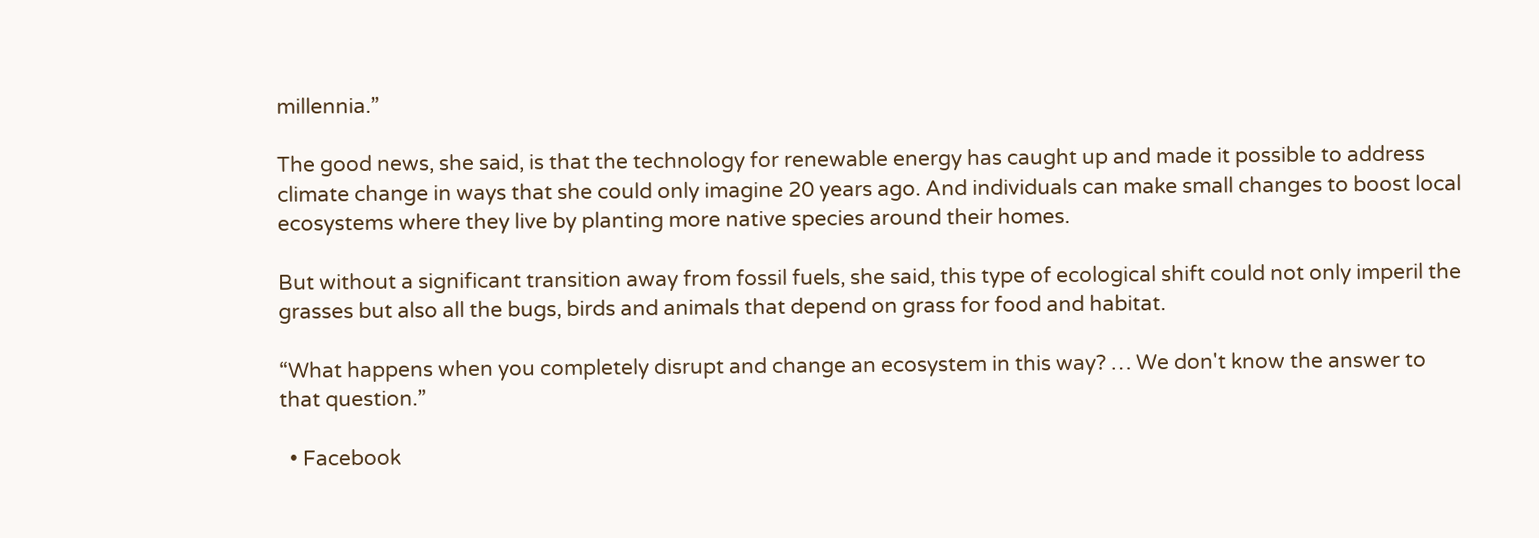millennia.”

The good news, she said, is that the technology for renewable energy has caught up and made it possible to address climate change in ways that she could only imagine 20 years ago. And individuals can make small changes to boost local ecosystems where they live by planting more native species around their homes.

But without a significant transition away from fossil fuels, she said, this type of ecological shift could not only imperil the grasses but also all the bugs, birds and animals that depend on grass for food and habitat.

“What happens when you completely disrupt and change an ecosystem in this way? … We don't know the answer to that question.”

  • Facebook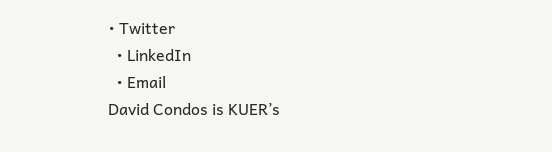• Twitter
  • LinkedIn
  • Email
David Condos is KUER’s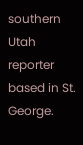southern Utah reporter based in St. George.